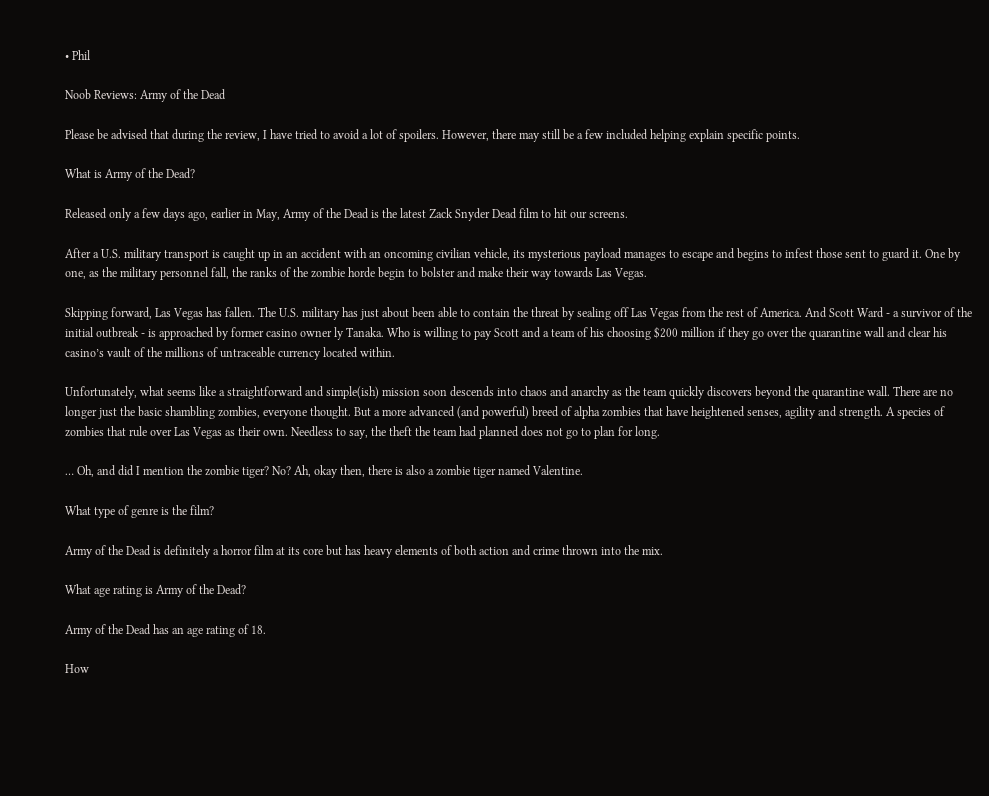• Phil

Noob Reviews: Army of the Dead

Please be advised that during the review, I have tried to avoid a lot of spoilers. However, there may still be a few included helping explain specific points.

What is Army of the Dead?

Released only a few days ago, earlier in May, Army of the Dead is the latest Zack Snyder Dead film to hit our screens.

After a U.S. military transport is caught up in an accident with an oncoming civilian vehicle, its mysterious payload manages to escape and begins to infest those sent to guard it. One by one, as the military personnel fall, the ranks of the zombie horde begin to bolster and make their way towards Las Vegas.

Skipping forward, Las Vegas has fallen. The U.S. military has just about been able to contain the threat by sealing off Las Vegas from the rest of America. And Scott Ward - a survivor of the initial outbreak - is approached by former casino owner ly Tanaka. Who is willing to pay Scott and a team of his choosing $200 million if they go over the quarantine wall and clear his casino’s vault of the millions of untraceable currency located within.

Unfortunately, what seems like a straightforward and simple(ish) mission soon descends into chaos and anarchy as the team quickly discovers beyond the quarantine wall. There are no longer just the basic shambling zombies, everyone thought. But a more advanced (and powerful) breed of alpha zombies that have heightened senses, agility and strength. A species of zombies that rule over Las Vegas as their own. Needless to say, the theft the team had planned does not go to plan for long.

… Oh, and did I mention the zombie tiger? No? Ah, okay then, there is also a zombie tiger named Valentine.

What type of genre is the film?

Army of the Dead is definitely a horror film at its core but has heavy elements of both action and crime thrown into the mix.

What age rating is Army of the Dead?

Army of the Dead has an age rating of 18.

How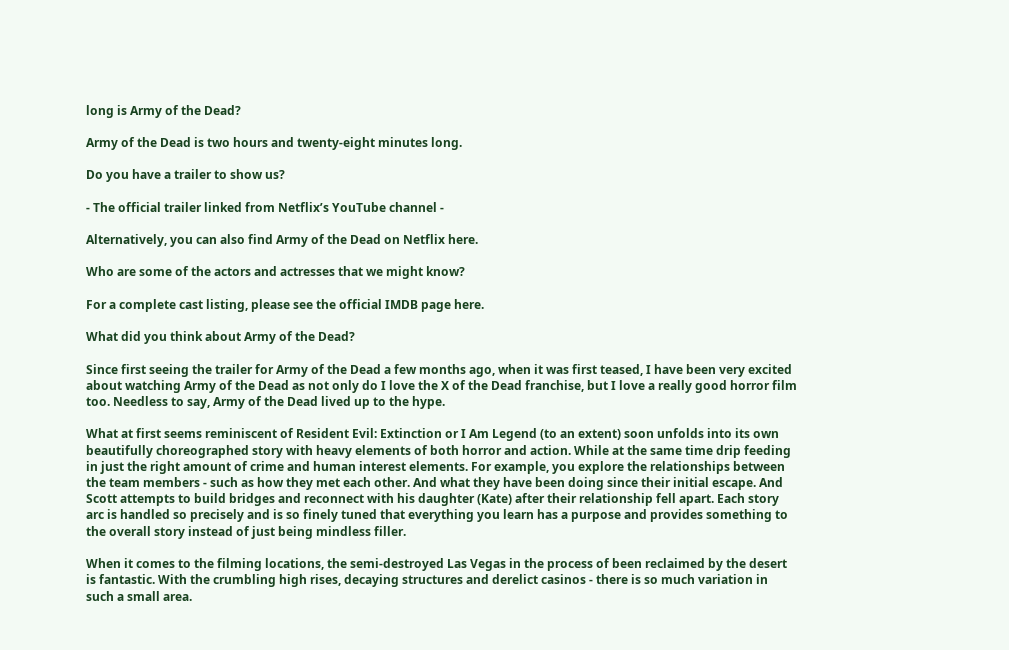long is Army of the Dead?

Army of the Dead is two hours and twenty-eight minutes long.

Do you have a trailer to show us?

- The official trailer linked from Netflix’s YouTube channel -

Alternatively, you can also find Army of the Dead on Netflix here.

Who are some of the actors and actresses that we might know?

For a complete cast listing, please see the official IMDB page here.

What did you think about Army of the Dead?

Since first seeing the trailer for Army of the Dead a few months ago, when it was first teased, I have been very excited about watching Army of the Dead as not only do I love the X of the Dead franchise, but I love a really good horror film too. Needless to say, Army of the Dead lived up to the hype.

What at first seems reminiscent of Resident Evil: Extinction or I Am Legend (to an extent) soon unfolds into its own beautifully choreographed story with heavy elements of both horror and action. While at the same time drip feeding in just the right amount of crime and human interest elements. For example, you explore the relationships between the team members - such as how they met each other. And what they have been doing since their initial escape. And Scott attempts to build bridges and reconnect with his daughter (Kate) after their relationship fell apart. Each story arc is handled so precisely and is so finely tuned that everything you learn has a purpose and provides something to the overall story instead of just being mindless filler.

When it comes to the filming locations, the semi-destroyed Las Vegas in the process of been reclaimed by the desert is fantastic. With the crumbling high rises, decaying structures and derelict casinos - there is so much variation in such a small area.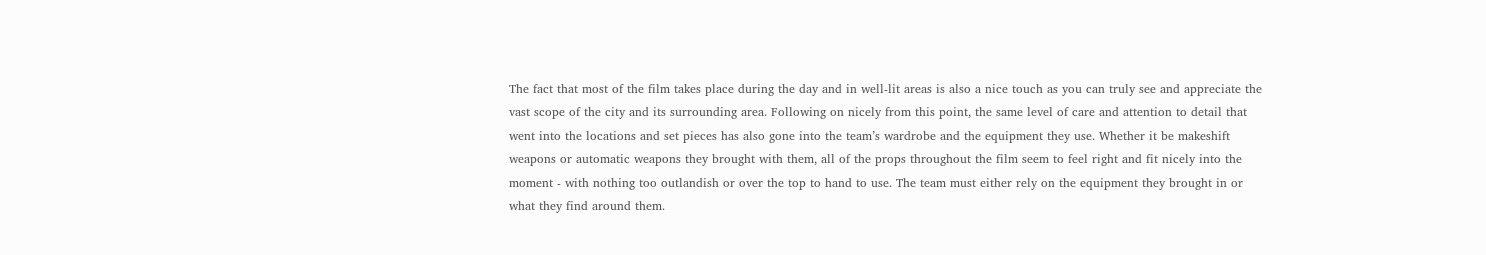The fact that most of the film takes place during the day and in well-lit areas is also a nice touch as you can truly see and appreciate the vast scope of the city and its surrounding area. Following on nicely from this point, the same level of care and attention to detail that went into the locations and set pieces has also gone into the team’s wardrobe and the equipment they use. Whether it be makeshift weapons or automatic weapons they brought with them, all of the props throughout the film seem to feel right and fit nicely into the moment - with nothing too outlandish or over the top to hand to use. The team must either rely on the equipment they brought in or what they find around them.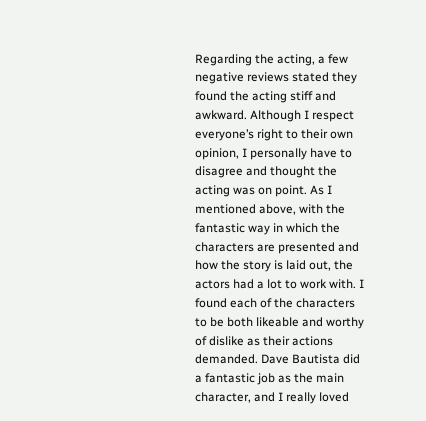Regarding the acting, a few negative reviews stated they found the acting stiff and awkward. Although I respect everyone’s right to their own opinion, I personally have to disagree and thought the acting was on point. As I mentioned above, with the fantastic way in which the characters are presented and how the story is laid out, the actors had a lot to work with. I found each of the characters to be both likeable and worthy of dislike as their actions demanded. Dave Bautista did a fantastic job as the main character, and I really loved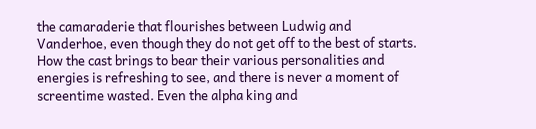the camaraderie that flourishes between Ludwig and Vanderhoe, even though they do not get off to the best of starts. How the cast brings to bear their various personalities and energies is refreshing to see, and there is never a moment of screentime wasted. Even the alpha king and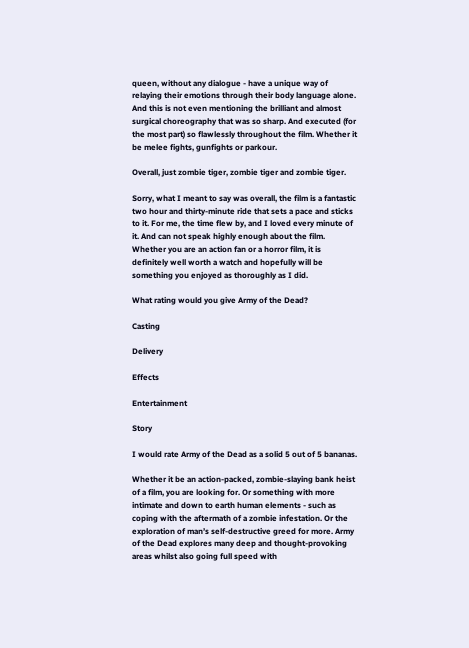queen, without any dialogue - have a unique way of relaying their emotions through their body language alone. And this is not even mentioning the brilliant and almost surgical choreography that was so sharp. And executed (for the most part) so flawlessly throughout the film. Whether it be melee fights, gunfights or parkour.

Overall, just zombie tiger, zombie tiger and zombie tiger.

Sorry, what I meant to say was overall, the film is a fantastic two hour and thirty-minute ride that sets a pace and sticks to it. For me, the time flew by, and I loved every minute of it. And can not speak highly enough about the film. Whether you are an action fan or a horror film, it is definitely well worth a watch and hopefully will be something you enjoyed as thoroughly as I did.

What rating would you give Army of the Dead?

Casting

Delivery

Effects

Entertainment

Story

I would rate Army of the Dead as a solid 5 out of 5 bananas.

Whether it be an action-packed, zombie-slaying bank heist of a film, you are looking for. Or something with more intimate and down to earth human elements - such as coping with the aftermath of a zombie infestation. Or the exploration of man’s self-destructive greed for more. Army of the Dead explores many deep and thought-provoking areas whilst also going full speed with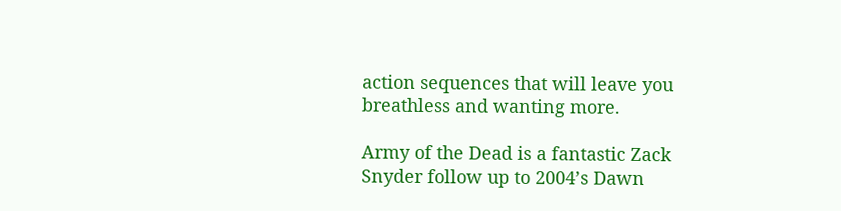action sequences that will leave you breathless and wanting more.

Army of the Dead is a fantastic Zack Snyder follow up to 2004’s Dawn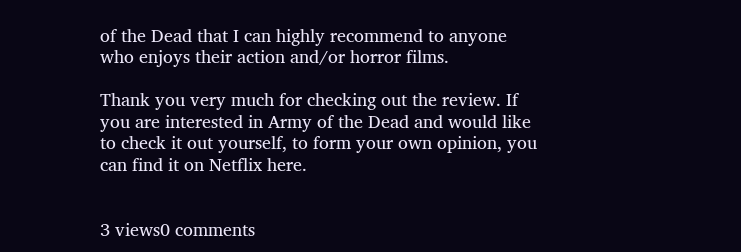of the Dead that I can highly recommend to anyone who enjoys their action and/or horror films.

Thank you very much for checking out the review. If you are interested in Army of the Dead and would like to check it out yourself, to form your own opinion, you can find it on Netflix here.


3 views0 comments